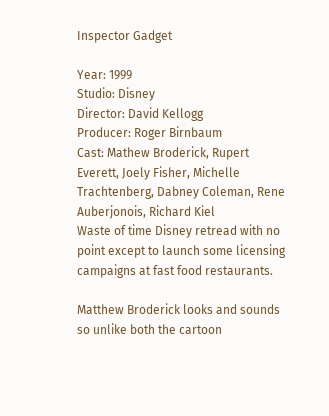Inspector Gadget

Year: 1999
Studio: Disney
Director: David Kellogg
Producer: Roger Birnbaum
Cast: Mathew Broderick, Rupert Everett, Joely Fisher, Michelle Trachtenberg, Dabney Coleman, Rene Auberjonois, Richard Kiel
Waste of time Disney retread with no point except to launch some licensing campaigns at fast food restaurants.

Matthew Broderick looks and sounds so unlike both the cartoon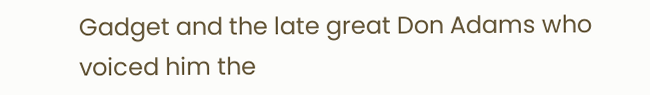Gadget and the late great Don Adams who voiced him the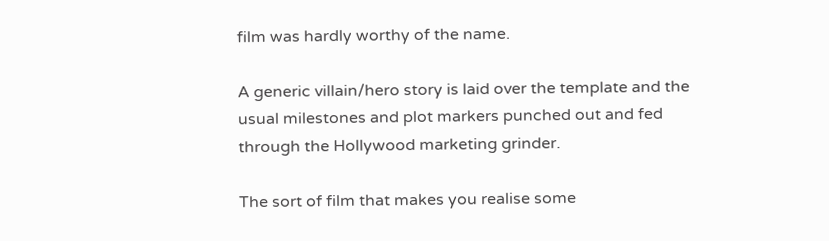film was hardly worthy of the name.

A generic villain/hero story is laid over the template and the usual milestones and plot markers punched out and fed through the Hollywood marketing grinder.

The sort of film that makes you realise some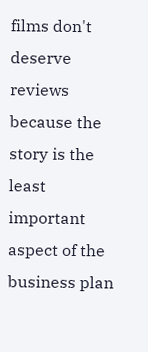films don't deserve reviews because the story is the least important aspect of the business plan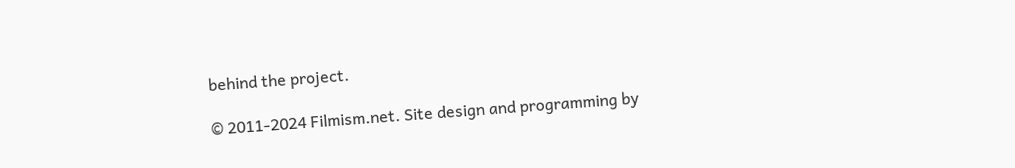behind the project.

© 2011-2024 Filmism.net. Site design and programming by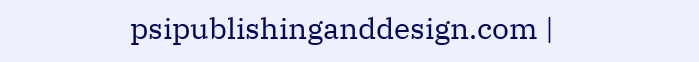psipublishinganddesign.com |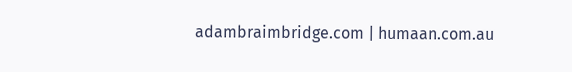adambraimbridge.com | humaan.com.au